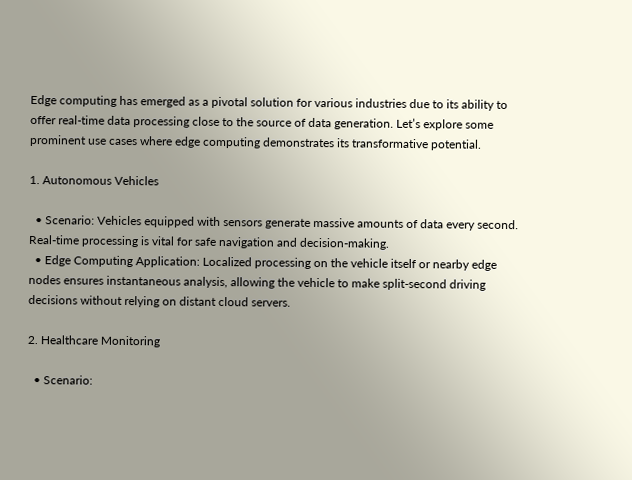Edge computing has emerged as a pivotal solution for various industries due to its ability to offer real-time data processing close to the source of data generation. Let’s explore some prominent use cases where edge computing demonstrates its transformative potential.

1. Autonomous Vehicles

  • Scenario: Vehicles equipped with sensors generate massive amounts of data every second. Real-time processing is vital for safe navigation and decision-making.
  • Edge Computing Application: Localized processing on the vehicle itself or nearby edge nodes ensures instantaneous analysis, allowing the vehicle to make split-second driving decisions without relying on distant cloud servers.

2. Healthcare Monitoring

  • Scenario: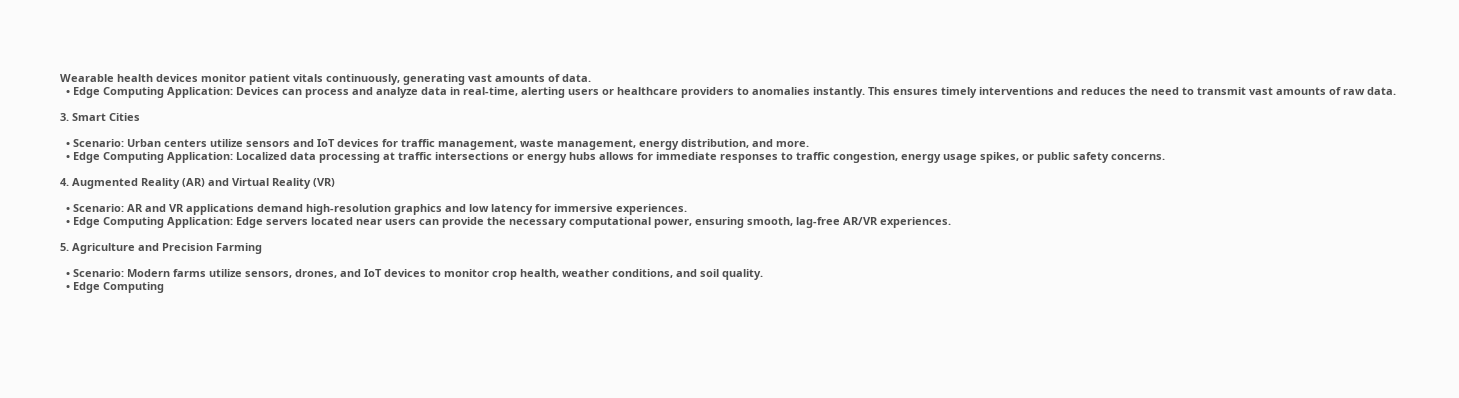Wearable health devices monitor patient vitals continuously, generating vast amounts of data.
  • Edge Computing Application: Devices can process and analyze data in real-time, alerting users or healthcare providers to anomalies instantly. This ensures timely interventions and reduces the need to transmit vast amounts of raw data.

3. Smart Cities

  • Scenario: Urban centers utilize sensors and IoT devices for traffic management, waste management, energy distribution, and more.
  • Edge Computing Application: Localized data processing at traffic intersections or energy hubs allows for immediate responses to traffic congestion, energy usage spikes, or public safety concerns.

4. Augmented Reality (AR) and Virtual Reality (VR)

  • Scenario: AR and VR applications demand high-resolution graphics and low latency for immersive experiences.
  • Edge Computing Application: Edge servers located near users can provide the necessary computational power, ensuring smooth, lag-free AR/VR experiences.

5. Agriculture and Precision Farming

  • Scenario: Modern farms utilize sensors, drones, and IoT devices to monitor crop health, weather conditions, and soil quality.
  • Edge Computing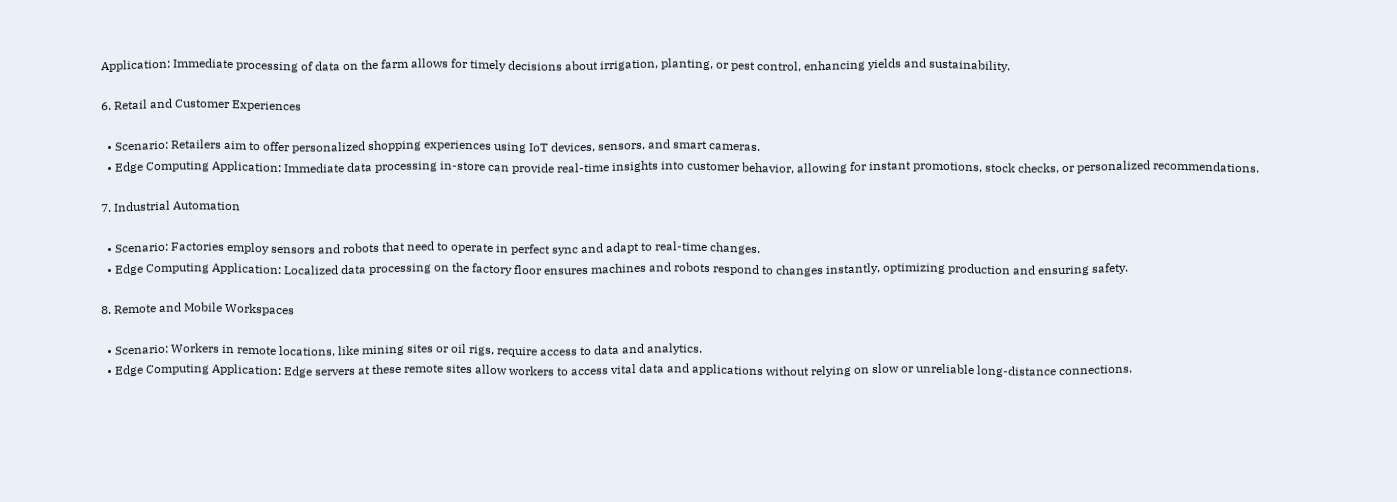Application: Immediate processing of data on the farm allows for timely decisions about irrigation, planting, or pest control, enhancing yields and sustainability.

6. Retail and Customer Experiences

  • Scenario: Retailers aim to offer personalized shopping experiences using IoT devices, sensors, and smart cameras.
  • Edge Computing Application: Immediate data processing in-store can provide real-time insights into customer behavior, allowing for instant promotions, stock checks, or personalized recommendations.

7. Industrial Automation

  • Scenario: Factories employ sensors and robots that need to operate in perfect sync and adapt to real-time changes.
  • Edge Computing Application: Localized data processing on the factory floor ensures machines and robots respond to changes instantly, optimizing production and ensuring safety.

8. Remote and Mobile Workspaces

  • Scenario: Workers in remote locations, like mining sites or oil rigs, require access to data and analytics.
  • Edge Computing Application: Edge servers at these remote sites allow workers to access vital data and applications without relying on slow or unreliable long-distance connections.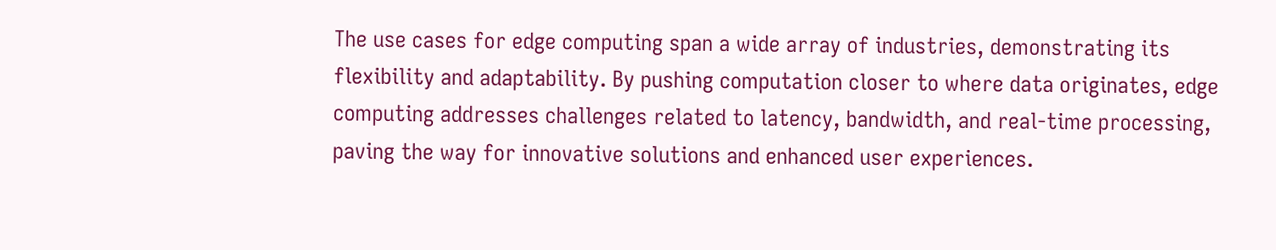The use cases for edge computing span a wide array of industries, demonstrating its flexibility and adaptability. By pushing computation closer to where data originates, edge computing addresses challenges related to latency, bandwidth, and real-time processing, paving the way for innovative solutions and enhanced user experiences.